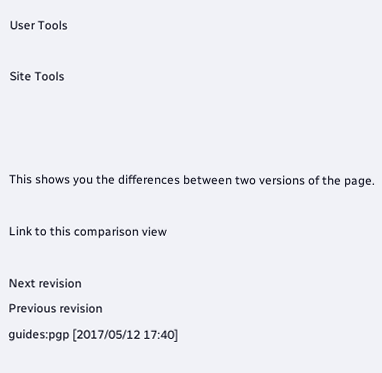User Tools

Site Tools



This shows you the differences between two versions of the page.

Link to this comparison view

Next revision
Previous revision
guides:pgp [2017/05/12 17:40]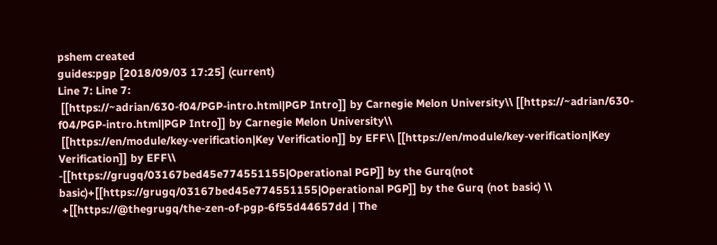pshem created
guides:pgp [2018/09/03 17:25] (current)
Line 7: Line 7:
 [[https://~adrian/630-f04/PGP-intro.html|PGP Intro]] by Carnegie Melon University\\ [[https://~adrian/630-f04/PGP-intro.html|PGP Intro]] by Carnegie Melon University\\
 [[https://en/module/key-verification|Key Verification]] by EFF\\ [[https://en/module/key-verification|Key Verification]] by EFF\\
-[[https://grugq/03167bed45e774551155|Operational PGP]] by the Gurq(not basic)+[[https://grugq/03167bed45e774551155|Operational PGP]] by the Gurq (not basic) \\
 +[[https://@thegrugq/the-zen-of-pgp-6f55d44657dd | The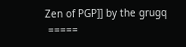Zen of PGP]] by the grugq
 =====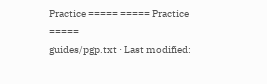Practice ===== ===== Practice =====
guides/pgp.txt · Last modified: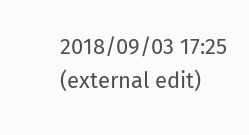2018/09/03 17:25 (external edit)